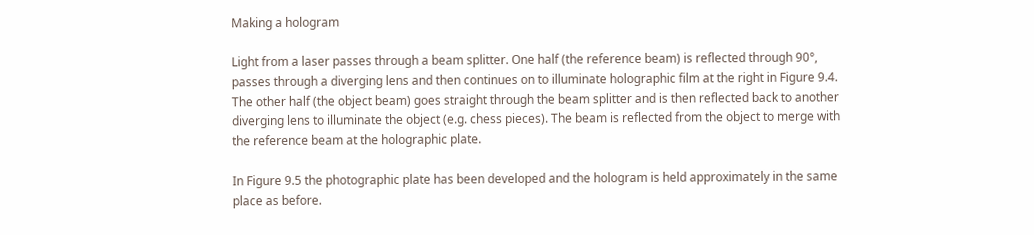Making a hologram

Light from a laser passes through a beam splitter. One half (the reference beam) is reflected through 90°, passes through a diverging lens and then continues on to illuminate holographic film at the right in Figure 9.4. The other half (the object beam) goes straight through the beam splitter and is then reflected back to another diverging lens to illuminate the object (e.g. chess pieces). The beam is reflected from the object to merge with the reference beam at the holographic plate.

In Figure 9.5 the photographic plate has been developed and the hologram is held approximately in the same place as before.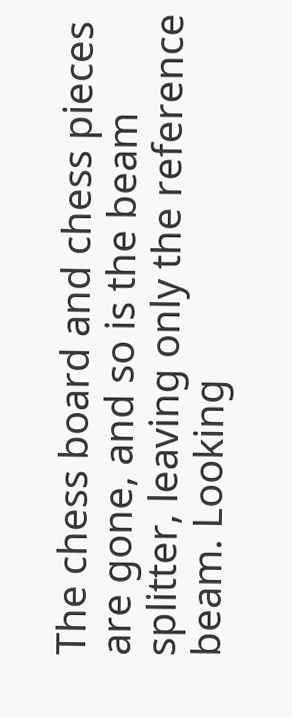The chess board and chess pieces are gone, and so is the beam splitter, leaving only the reference beam. Looking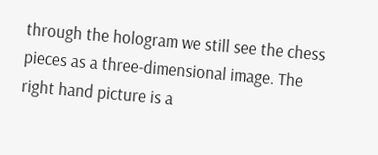through the hologram we still see the chess pieces as a three-dimensional image. The right hand picture is a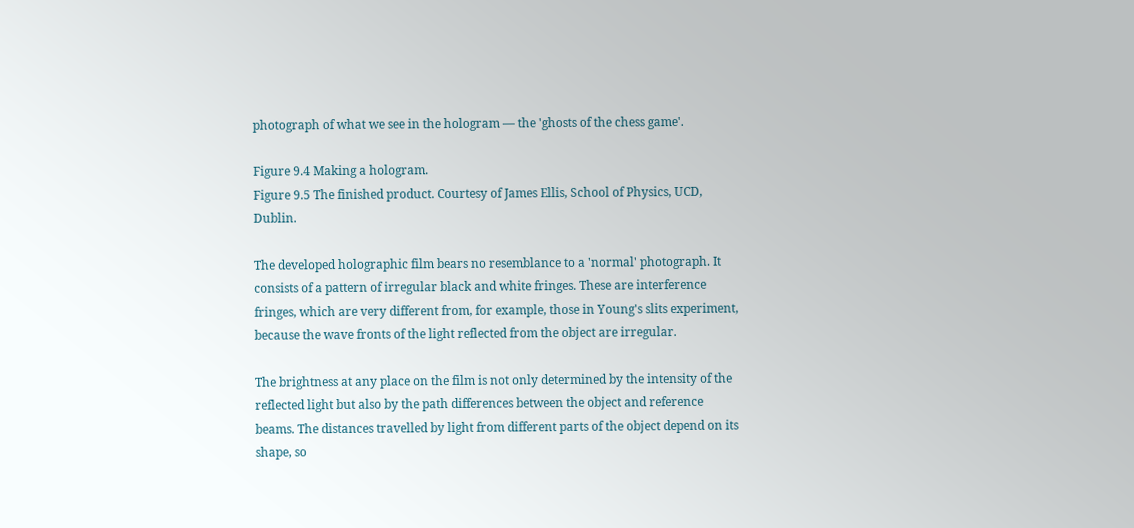photograph of what we see in the hologram — the 'ghosts of the chess game'.

Figure 9.4 Making a hologram.
Figure 9.5 The finished product. Courtesy of James Ellis, School of Physics, UCD, Dublin.

The developed holographic film bears no resemblance to a 'normal' photograph. It consists of a pattern of irregular black and white fringes. These are interference fringes, which are very different from, for example, those in Young's slits experiment, because the wave fronts of the light reflected from the object are irregular.

The brightness at any place on the film is not only determined by the intensity of the reflected light but also by the path differences between the object and reference beams. The distances travelled by light from different parts of the object depend on its shape, so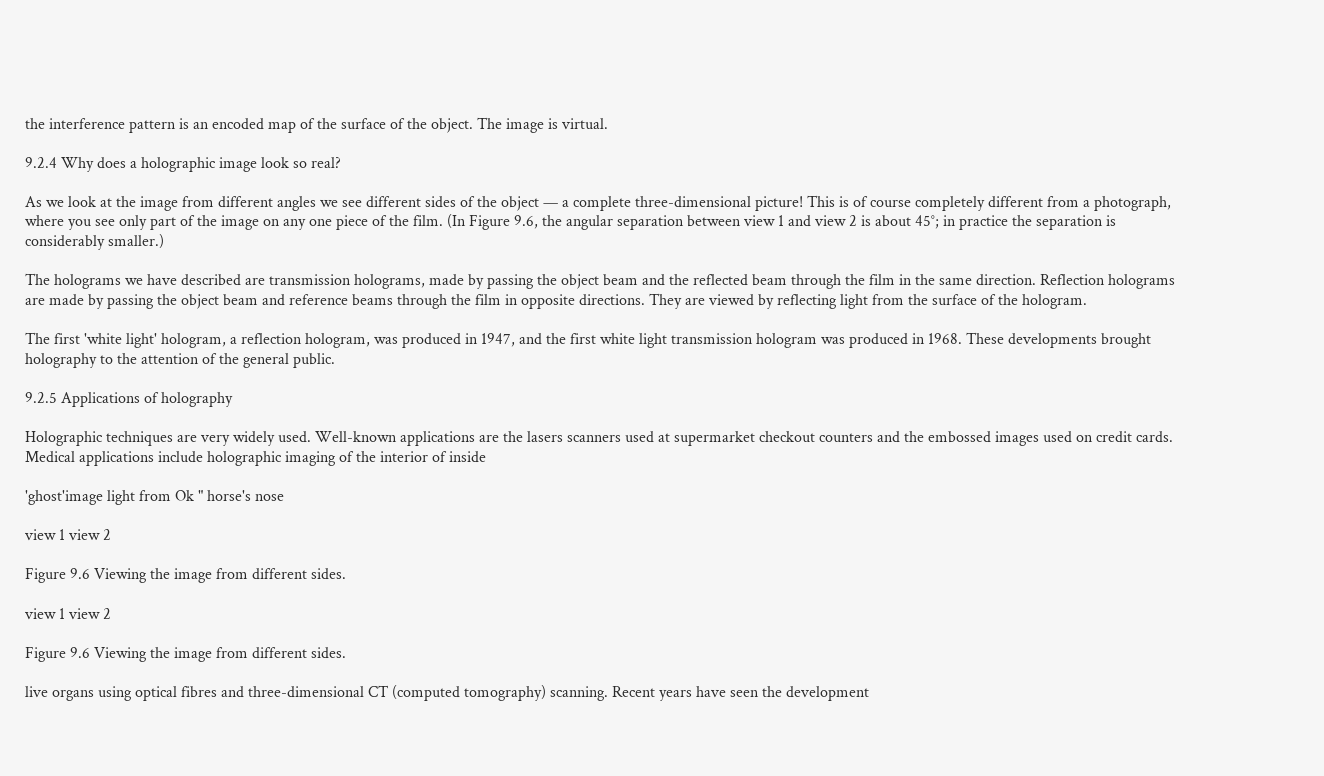the interference pattern is an encoded map of the surface of the object. The image is virtual.

9.2.4 Why does a holographic image look so real?

As we look at the image from different angles we see different sides of the object — a complete three-dimensional picture! This is of course completely different from a photograph, where you see only part of the image on any one piece of the film. (In Figure 9.6, the angular separation between view 1 and view 2 is about 45°; in practice the separation is considerably smaller.)

The holograms we have described are transmission holograms, made by passing the object beam and the reflected beam through the film in the same direction. Reflection holograms are made by passing the object beam and reference beams through the film in opposite directions. They are viewed by reflecting light from the surface of the hologram.

The first 'white light' hologram, a reflection hologram, was produced in 1947, and the first white light transmission hologram was produced in 1968. These developments brought holography to the attention of the general public.

9.2.5 Applications of holography

Holographic techniques are very widely used. Well-known applications are the lasers scanners used at supermarket checkout counters and the embossed images used on credit cards. Medical applications include holographic imaging of the interior of inside

'ghost'image light from Ok " horse's nose

view 1 view 2

Figure 9.6 Viewing the image from different sides.

view 1 view 2

Figure 9.6 Viewing the image from different sides.

live organs using optical fibres and three-dimensional CT (computed tomography) scanning. Recent years have seen the development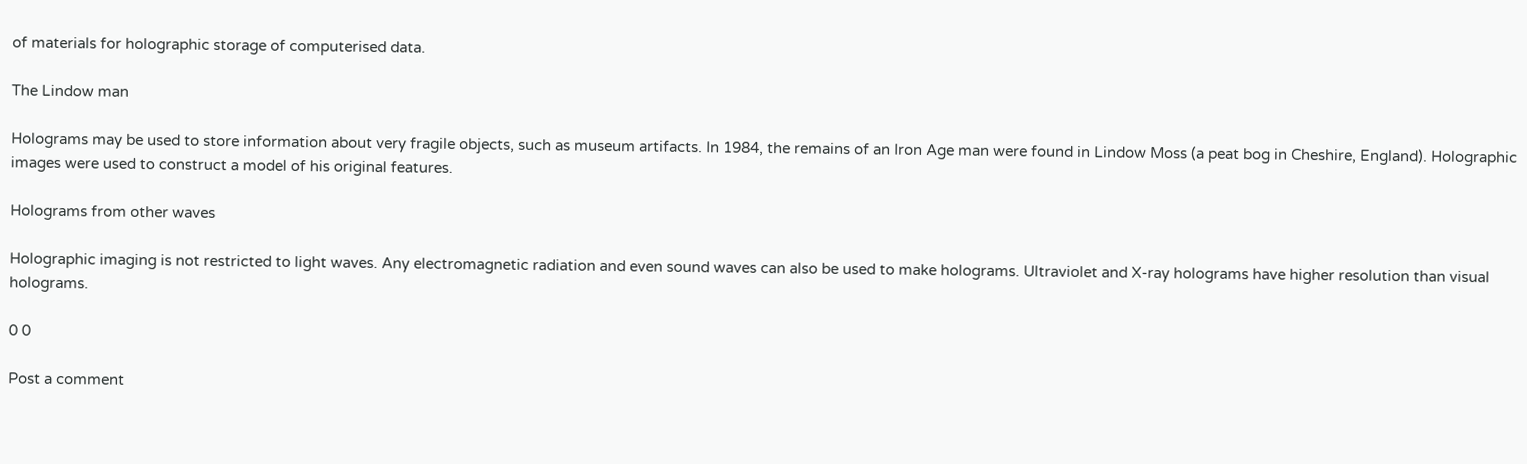of materials for holographic storage of computerised data.

The Lindow man

Holograms may be used to store information about very fragile objects, such as museum artifacts. In 1984, the remains of an Iron Age man were found in Lindow Moss (a peat bog in Cheshire, England). Holographic images were used to construct a model of his original features.

Holograms from other waves

Holographic imaging is not restricted to light waves. Any electromagnetic radiation and even sound waves can also be used to make holograms. Ultraviolet and X-ray holograms have higher resolution than visual holograms.

0 0

Post a comment